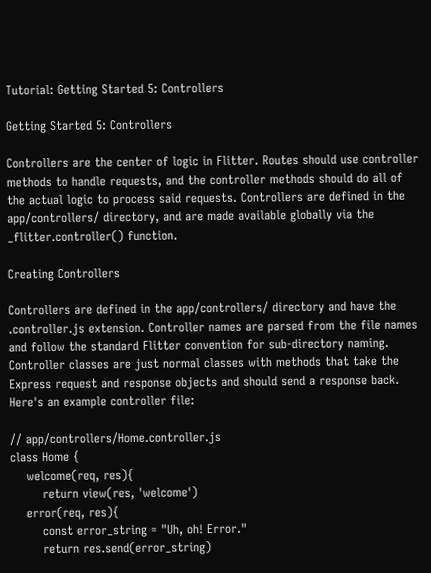Tutorial: Getting Started 5: Controllers

Getting Started 5: Controllers

Controllers are the center of logic in Flitter. Routes should use controller methods to handle requests, and the controller methods should do all of the actual logic to process said requests. Controllers are defined in the app/controllers/ directory, and are made available globally via the _flitter.controller() function.

Creating Controllers

Controllers are defined in the app/controllers/ directory and have the .controller.js extension. Controller names are parsed from the file names and follow the standard Flitter convention for sub-directory naming. Controller classes are just normal classes with methods that take the Express request and response objects and should send a response back. Here's an example controller file:

// app/controllers/Home.controller.js
class Home {
    welcome(req, res){
        return view(res, 'welcome')
    error(req, res){
        const error_string = "Uh, oh! Error."
        return res.send(error_string)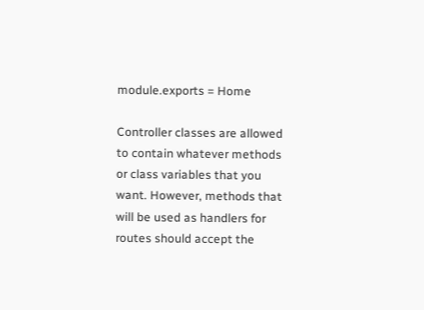module.exports = Home

Controller classes are allowed to contain whatever methods or class variables that you want. However, methods that will be used as handlers for routes should accept the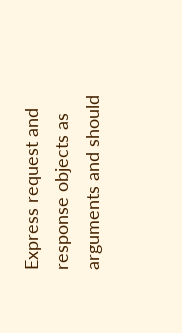Express request and response objects as arguments and should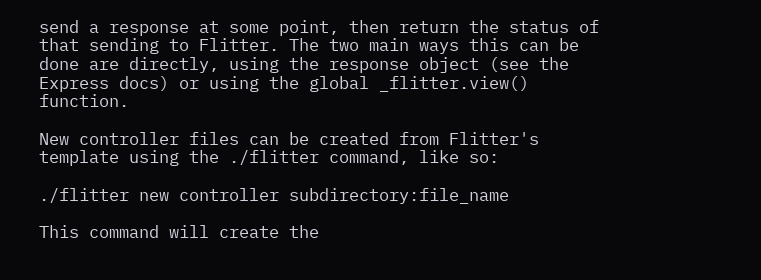send a response at some point, then return the status of that sending to Flitter. The two main ways this can be done are directly, using the response object (see the Express docs) or using the global _flitter.view() function.

New controller files can be created from Flitter's template using the ./flitter command, like so:

./flitter new controller subdirectory:file_name

This command will create the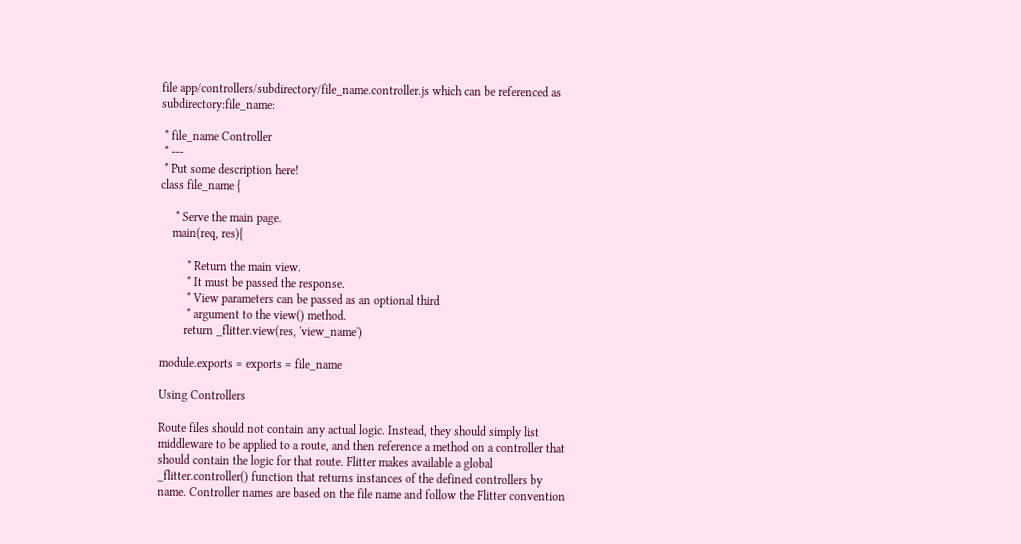file app/controllers/subdirectory/file_name.controller.js which can be referenced as subdirectory:file_name:

 * file_name Controller
 * ---
 * Put some description here!
class file_name {

     * Serve the main page.
    main(req, res){

         * Return the main view.
         * It must be passed the response.
         * View parameters can be passed as an optional third
         * argument to the view() method.
        return _flitter.view(res, 'view_name')

module.exports = exports = file_name

Using Controllers

Route files should not contain any actual logic. Instead, they should simply list middleware to be applied to a route, and then reference a method on a controller that should contain the logic for that route. Flitter makes available a global _flitter.controller() function that returns instances of the defined controllers by name. Controller names are based on the file name and follow the Flitter convention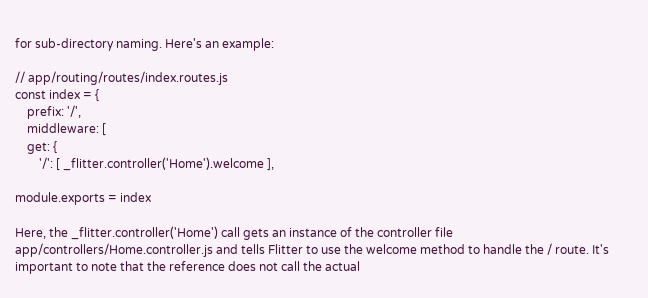for sub-directory naming. Here's an example:

// app/routing/routes/index.routes.js
const index = {
    prefix: '/',
    middleware: [
    get: {
        '/': [ _flitter.controller('Home').welcome ],

module.exports = index

Here, the _flitter.controller('Home') call gets an instance of the controller file app/controllers/Home.controller.js and tells Flitter to use the welcome method to handle the / route. It's important to note that the reference does not call the actual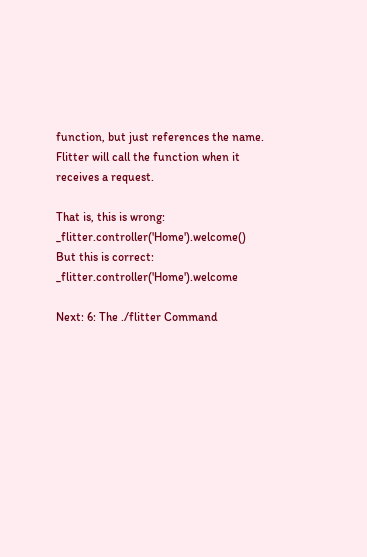function, but just references the name. Flitter will call the function when it receives a request.

That is, this is wrong: _flitter.controller('Home').welcome()
But this is correct: _flitter.controller('Home').welcome

Next: 6: The ./flitter Command